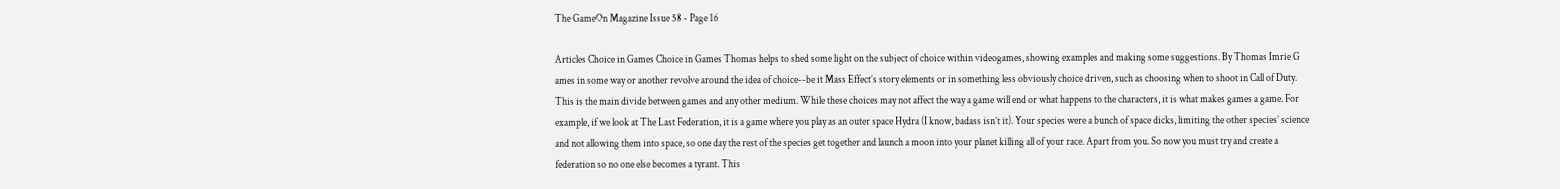The GameOn Magazine Issue 58 - Page 16

Articles Choice in Games Choice in Games Thomas helps to shed some light on the subject of choice within videogames, showing examples and making some suggestions. By Thomas Imrie G ames in some way or another revolve around the idea of choice--be it Mass Effect’s story elements or in something less obviously choice driven, such as choosing when to shoot in Call of Duty. This is the main divide between games and any other medium. While these choices may not affect the way a game will end or what happens to the characters, it is what makes games a game. For example, if we look at The Last Federation, it is a game where you play as an outer space Hydra (I know, badass isn’t it). Your species were a bunch of space dicks, limiting the other species’ science and not allowing them into space, so one day the rest of the species get together and launch a moon into your planet killing all of your race. Apart from you. So now you must try and create a federation so no one else becomes a tyrant. This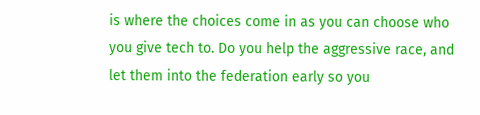is where the choices come in as you can choose who you give tech to. Do you help the aggressive race, and let them into the federation early so you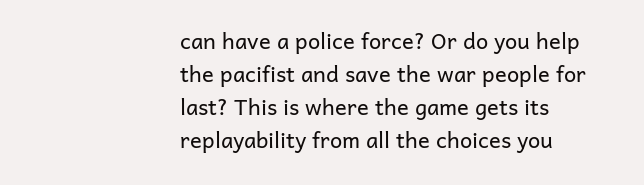can have a police force? Or do you help the pacifist and save the war people for last? This is where the game gets its replayability from all the choices you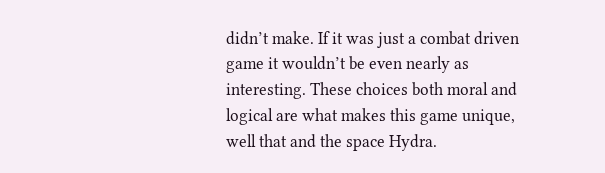didn’t make. If it was just a combat driven game it wouldn’t be even nearly as interesting. These choices both moral and logical are what makes this game unique, well that and the space Hydra.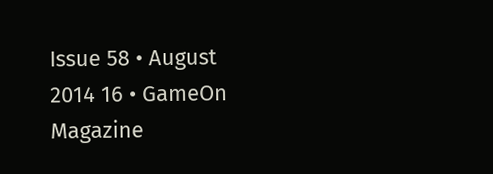Issue 58 • August 2014 16 • GameOn Magazine